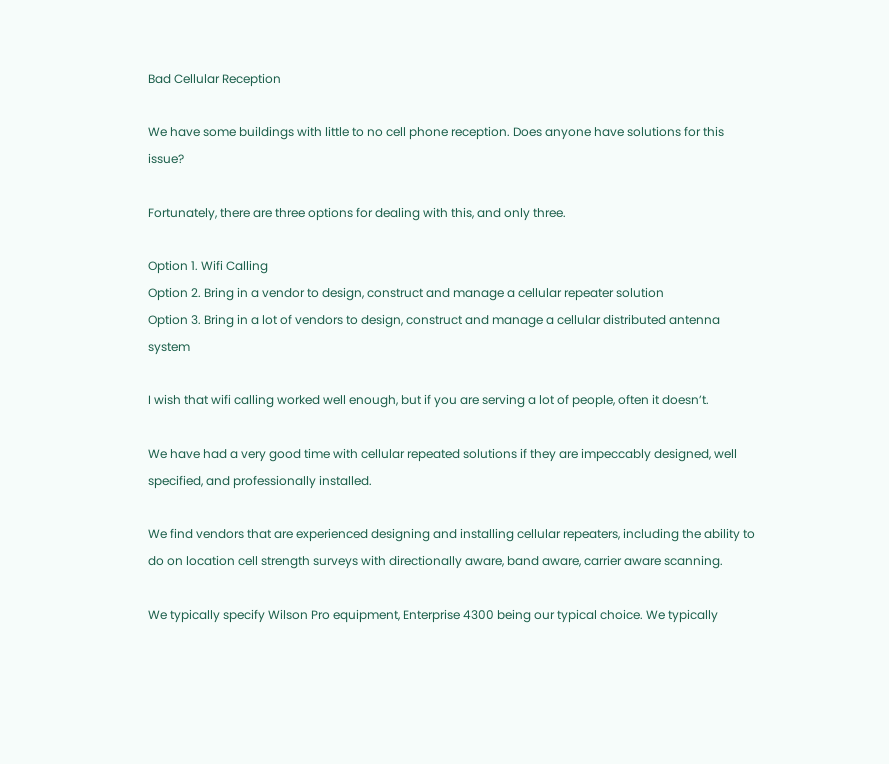Bad Cellular Reception

We have some buildings with little to no cell phone reception. Does anyone have solutions for this issue?

Fortunately, there are three options for dealing with this, and only three.

Option 1. Wifi Calling
Option 2. Bring in a vendor to design, construct and manage a cellular repeater solution
Option 3. Bring in a lot of vendors to design, construct and manage a cellular distributed antenna system

I wish that wifi calling worked well enough, but if you are serving a lot of people, often it doesn’t.

We have had a very good time with cellular repeated solutions if they are impeccably designed, well specified, and professionally installed.

We find vendors that are experienced designing and installing cellular repeaters, including the ability to do on location cell strength surveys with directionally aware, band aware, carrier aware scanning.

We typically specify Wilson Pro equipment, Enterprise 4300 being our typical choice. We typically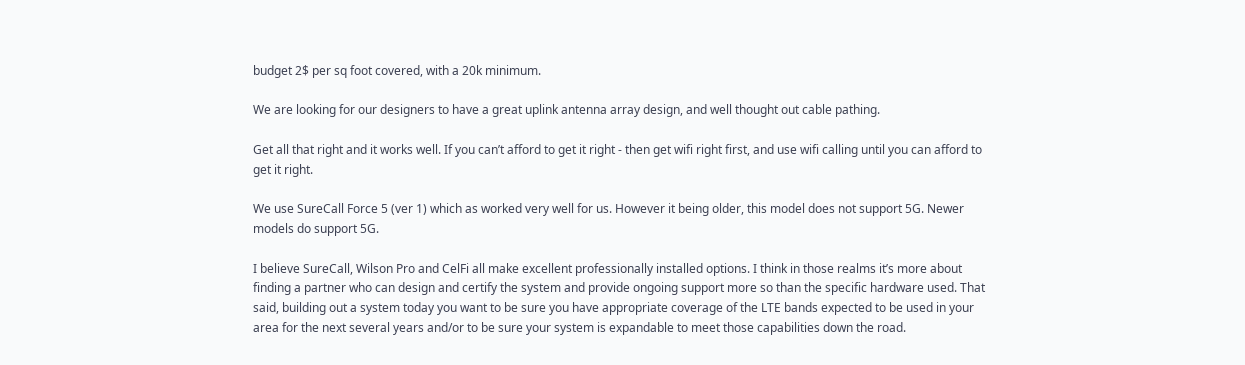budget 2$ per sq foot covered, with a 20k minimum.

We are looking for our designers to have a great uplink antenna array design, and well thought out cable pathing.

Get all that right and it works well. If you can’t afford to get it right - then get wifi right first, and use wifi calling until you can afford to get it right.

We use SureCall Force 5 (ver 1) which as worked very well for us. However it being older, this model does not support 5G. Newer models do support 5G.

I believe SureCall, Wilson Pro and CelFi all make excellent professionally installed options. I think in those realms it’s more about finding a partner who can design and certify the system and provide ongoing support more so than the specific hardware used. That said, building out a system today you want to be sure you have appropriate coverage of the LTE bands expected to be used in your area for the next several years and/or to be sure your system is expandable to meet those capabilities down the road.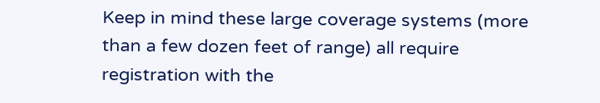Keep in mind these large coverage systems (more than a few dozen feet of range) all require registration with the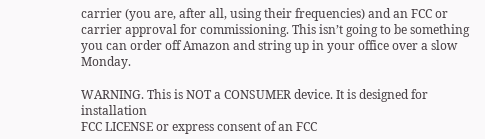carrier (you are, after all, using their frequencies) and an FCC or carrier approval for commissioning. This isn’t going to be something you can order off Amazon and string up in your office over a slow Monday.

WARNING. This is NOT a CONSUMER device. It is designed for installation
FCC LICENSE or express consent of an FCC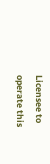Licensee to operate this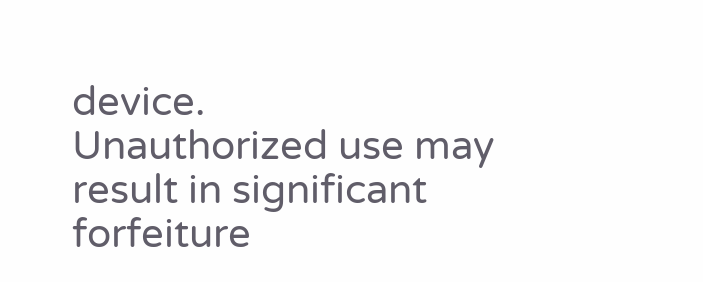device.
Unauthorized use may result in significant forfeiture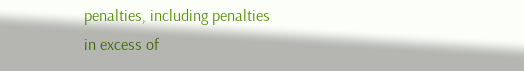penalties, including penalties
in excess of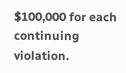$100,000 for each continuing violation.